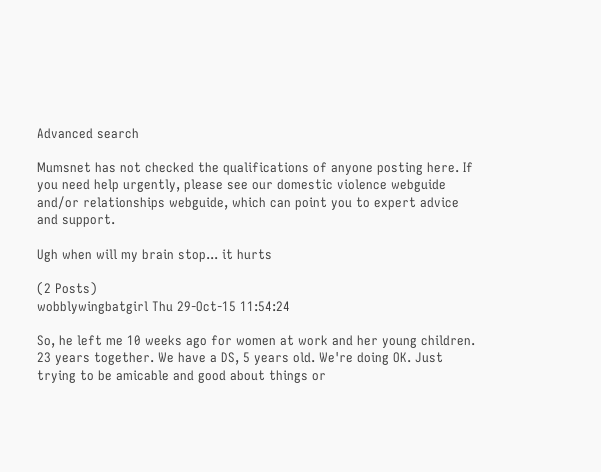Advanced search

Mumsnet has not checked the qualifications of anyone posting here. If you need help urgently, please see our domestic violence webguide and/or relationships webguide, which can point you to expert advice and support.

Ugh when will my brain stop... it hurts

(2 Posts)
wobblywingbatgirl Thu 29-Oct-15 11:54:24

So, he left me 10 weeks ago for women at work and her young children. 23 years together. We have a DS, 5 years old. We're doing OK. Just trying to be amicable and good about things or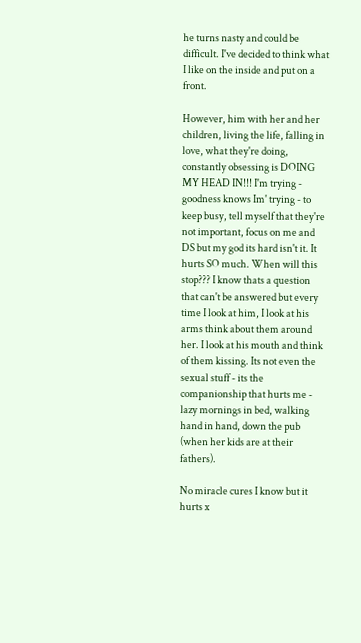he turns nasty and could be difficult. I've decided to think what I like on the inside and put on a front.

However, him with her and her children, living the life, falling in love, what they're doing, constantly obsessing is DOING MY HEAD IN!!! I'm trying - goodness knows Im' trying - to keep busy, tell myself that they're not important, focus on me and DS but my god its hard isn't it. It hurts SO much. When will this stop??? I know thats a question that can't be answered but every time I look at him, I look at his arms think about them around her. I look at his mouth and think of them kissing. Its not even the sexual stuff - its the companionship that hurts me - lazy mornings in bed, walking hand in hand, down the pub (when her kids are at their fathers).

No miracle cures I know but it hurts x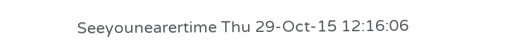Seeyounearertime Thu 29-Oct-15 12:16:06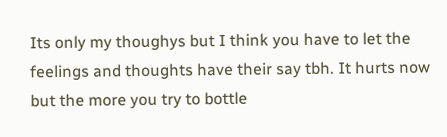Its only my thoughys but I think you have to let the feelings and thoughts have their say tbh. It hurts now but the more you try to bottle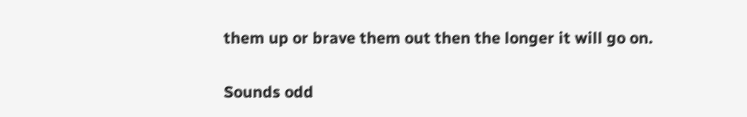them up or brave them out then the longer it will go on.

Sounds odd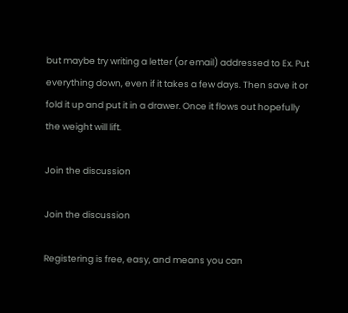but maybe try writing a letter (or email) addressed to Ex. Put everything down, even if it takes a few days. Then save it or fold it up and put it in a drawer. Once it flows out hopefully the weight will lift.

Join the discussion

Join the discussion

Registering is free, easy, and means you can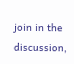join in the discussion,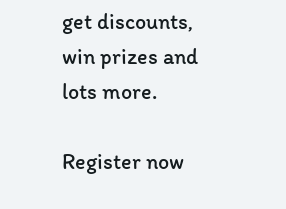get discounts, win prizes and lots more.

Register now